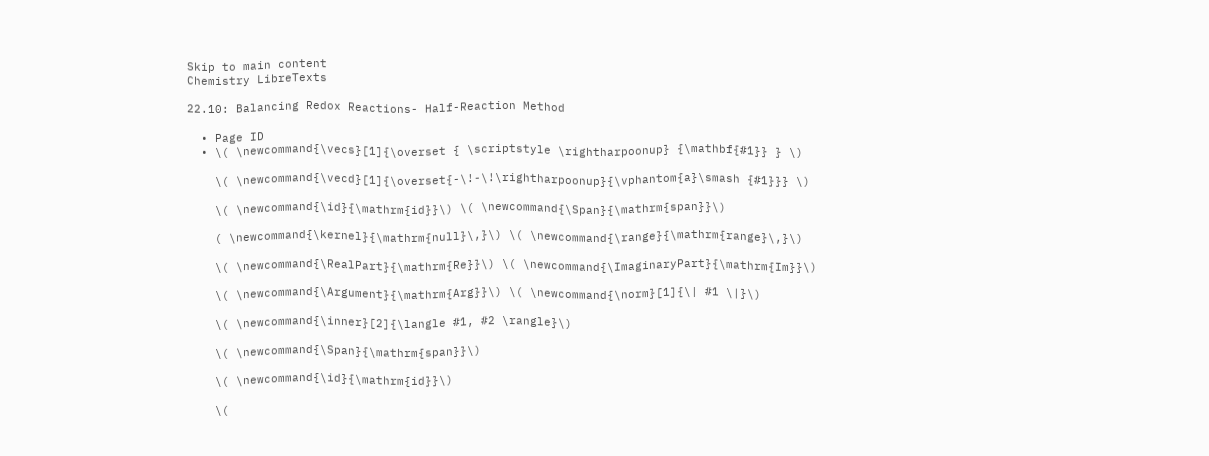Skip to main content
Chemistry LibreTexts

22.10: Balancing Redox Reactions- Half-Reaction Method

  • Page ID
  • \( \newcommand{\vecs}[1]{\overset { \scriptstyle \rightharpoonup} {\mathbf{#1}} } \)

    \( \newcommand{\vecd}[1]{\overset{-\!-\!\rightharpoonup}{\vphantom{a}\smash {#1}}} \)

    \( \newcommand{\id}{\mathrm{id}}\) \( \newcommand{\Span}{\mathrm{span}}\)

    ( \newcommand{\kernel}{\mathrm{null}\,}\) \( \newcommand{\range}{\mathrm{range}\,}\)

    \( \newcommand{\RealPart}{\mathrm{Re}}\) \( \newcommand{\ImaginaryPart}{\mathrm{Im}}\)

    \( \newcommand{\Argument}{\mathrm{Arg}}\) \( \newcommand{\norm}[1]{\| #1 \|}\)

    \( \newcommand{\inner}[2]{\langle #1, #2 \rangle}\)

    \( \newcommand{\Span}{\mathrm{span}}\)

    \( \newcommand{\id}{\mathrm{id}}\)

    \(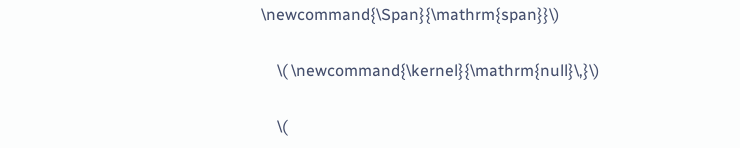\newcommand{\Span}{\mathrm{span}}\)

    \( \newcommand{\kernel}{\mathrm{null}\,}\)

    \(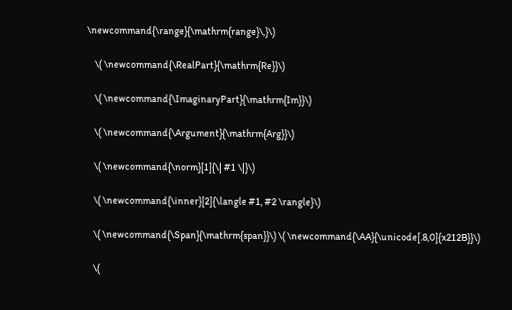\newcommand{\range}{\mathrm{range}\,}\)

    \( \newcommand{\RealPart}{\mathrm{Re}}\)

    \( \newcommand{\ImaginaryPart}{\mathrm{Im}}\)

    \( \newcommand{\Argument}{\mathrm{Arg}}\)

    \( \newcommand{\norm}[1]{\| #1 \|}\)

    \( \newcommand{\inner}[2]{\langle #1, #2 \rangle}\)

    \( \newcommand{\Span}{\mathrm{span}}\) \( \newcommand{\AA}{\unicode[.8,0]{x212B}}\)

    \(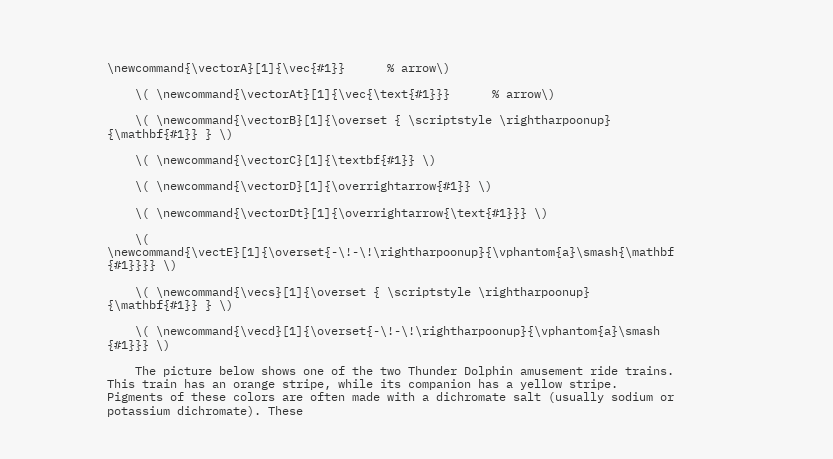\newcommand{\vectorA}[1]{\vec{#1}}      % arrow\)

    \( \newcommand{\vectorAt}[1]{\vec{\text{#1}}}      % arrow\)

    \( \newcommand{\vectorB}[1]{\overset { \scriptstyle \rightharpoonup} {\mathbf{#1}} } \)

    \( \newcommand{\vectorC}[1]{\textbf{#1}} \)

    \( \newcommand{\vectorD}[1]{\overrightarrow{#1}} \)

    \( \newcommand{\vectorDt}[1]{\overrightarrow{\text{#1}}} \)

    \( \newcommand{\vectE}[1]{\overset{-\!-\!\rightharpoonup}{\vphantom{a}\smash{\mathbf {#1}}}} \)

    \( \newcommand{\vecs}[1]{\overset { \scriptstyle \rightharpoonup} {\mathbf{#1}} } \)

    \( \newcommand{\vecd}[1]{\overset{-\!-\!\rightharpoonup}{\vphantom{a}\smash {#1}}} \)

    The picture below shows one of the two Thunder Dolphin amusement ride trains. This train has an orange stripe, while its companion has a yellow stripe. Pigments of these colors are often made with a dichromate salt (usually sodium or potassium dichromate). These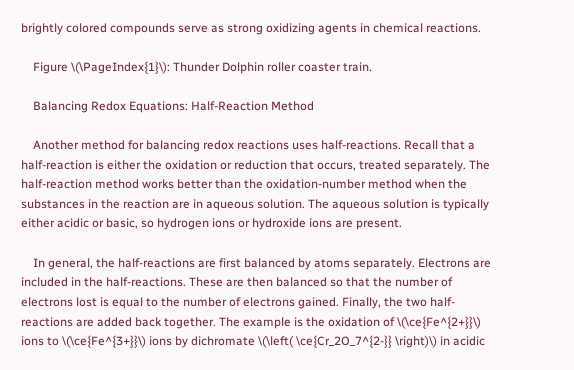brightly colored compounds serve as strong oxidizing agents in chemical reactions.

    Figure \(\PageIndex{1}\): Thunder Dolphin roller coaster train.

    Balancing Redox Equations: Half-Reaction Method

    Another method for balancing redox reactions uses half-reactions. Recall that a half-reaction is either the oxidation or reduction that occurs, treated separately. The half-reaction method works better than the oxidation-number method when the substances in the reaction are in aqueous solution. The aqueous solution is typically either acidic or basic, so hydrogen ions or hydroxide ions are present.

    In general, the half-reactions are first balanced by atoms separately. Electrons are included in the half-reactions. These are then balanced so that the number of electrons lost is equal to the number of electrons gained. Finally, the two half-reactions are added back together. The example is the oxidation of \(\ce{Fe^{2+}}\) ions to \(\ce{Fe^{3+}}\) ions by dichromate \(\left( \ce{Cr_2O_7^{2-}} \right)\) in acidic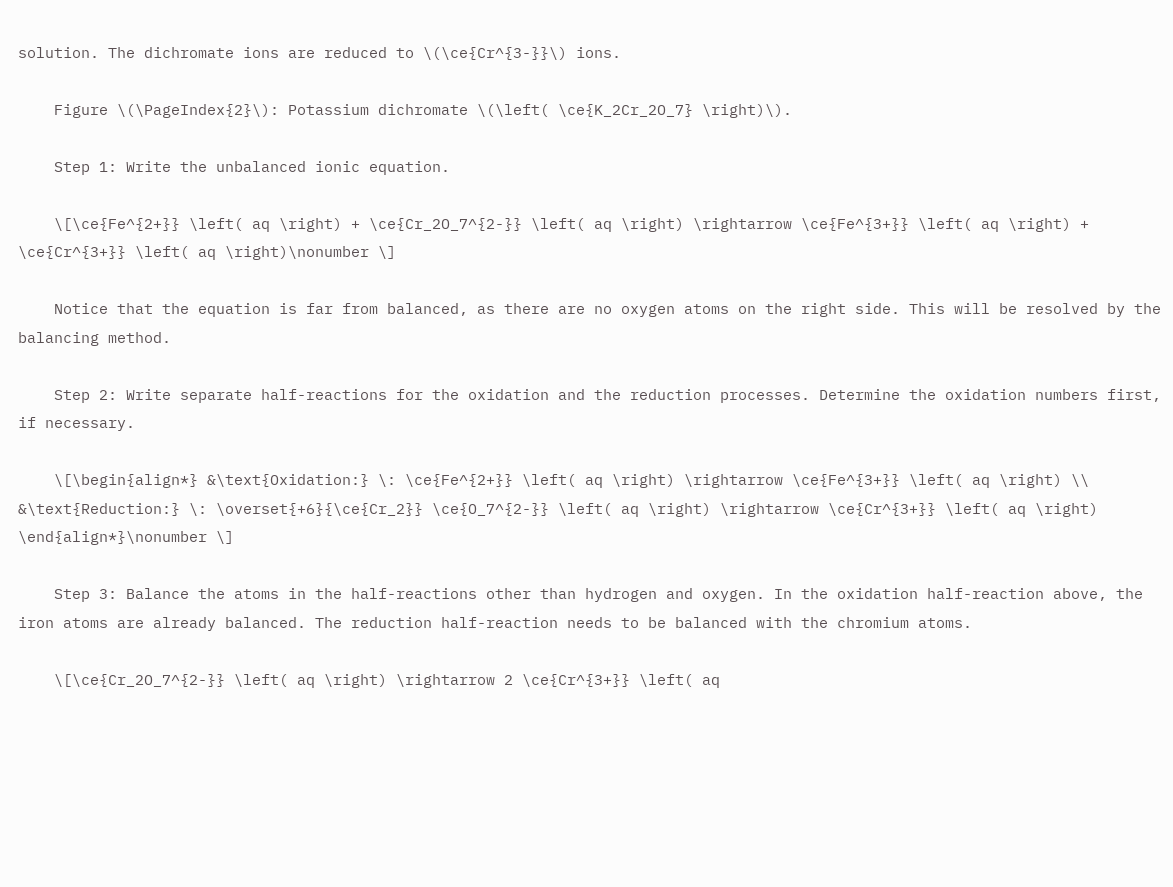solution. The dichromate ions are reduced to \(\ce{Cr^{3-}}\) ions.

    Figure \(\PageIndex{2}\): Potassium dichromate \(\left( \ce{K_2Cr_2O_7} \right)\).

    Step 1: Write the unbalanced ionic equation.

    \[\ce{Fe^{2+}} \left( aq \right) + \ce{Cr_2O_7^{2-}} \left( aq \right) \rightarrow \ce{Fe^{3+}} \left( aq \right) + \ce{Cr^{3+}} \left( aq \right)\nonumber \]

    Notice that the equation is far from balanced, as there are no oxygen atoms on the right side. This will be resolved by the balancing method.

    Step 2: Write separate half-reactions for the oxidation and the reduction processes. Determine the oxidation numbers first, if necessary.

    \[\begin{align*} &\text{Oxidation:} \: \ce{Fe^{2+}} \left( aq \right) \rightarrow \ce{Fe^{3+}} \left( aq \right) \\ &\text{Reduction:} \: \overset{+6}{\ce{Cr_2}} \ce{O_7^{2-}} \left( aq \right) \rightarrow \ce{Cr^{3+}} \left( aq \right) \end{align*}\nonumber \]

    Step 3: Balance the atoms in the half-reactions other than hydrogen and oxygen. In the oxidation half-reaction above, the iron atoms are already balanced. The reduction half-reaction needs to be balanced with the chromium atoms.

    \[\ce{Cr_2O_7^{2-}} \left( aq \right) \rightarrow 2 \ce{Cr^{3+}} \left( aq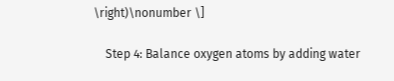\right)\nonumber \]

    Step 4: Balance oxygen atoms by adding water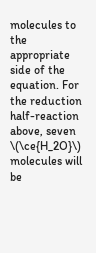molecules to the appropriate side of the equation. For the reduction half-reaction above, seven \(\ce{H_2O}\) molecules will be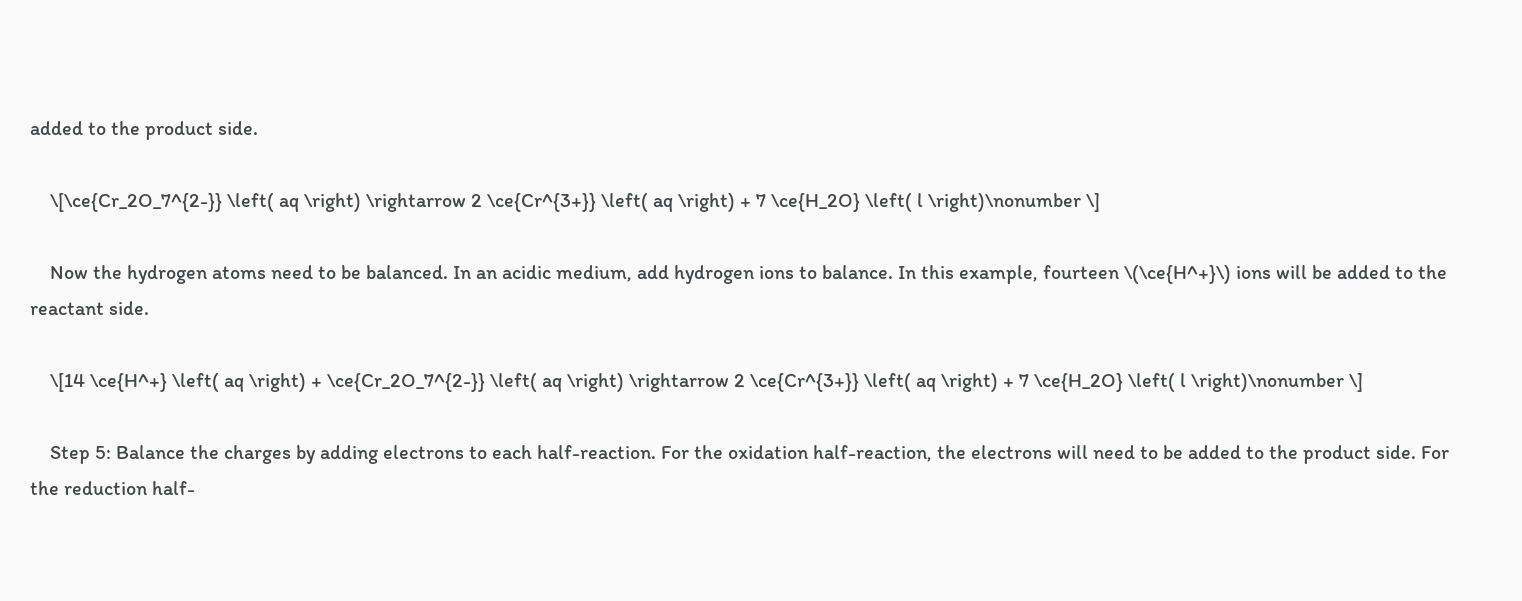added to the product side.

    \[\ce{Cr_2O_7^{2-}} \left( aq \right) \rightarrow 2 \ce{Cr^{3+}} \left( aq \right) + 7 \ce{H_2O} \left( l \right)\nonumber \]

    Now the hydrogen atoms need to be balanced. In an acidic medium, add hydrogen ions to balance. In this example, fourteen \(\ce{H^+}\) ions will be added to the reactant side.

    \[14 \ce{H^+} \left( aq \right) + \ce{Cr_2O_7^{2-}} \left( aq \right) \rightarrow 2 \ce{Cr^{3+}} \left( aq \right) + 7 \ce{H_2O} \left( l \right)\nonumber \]

    Step 5: Balance the charges by adding electrons to each half-reaction. For the oxidation half-reaction, the electrons will need to be added to the product side. For the reduction half-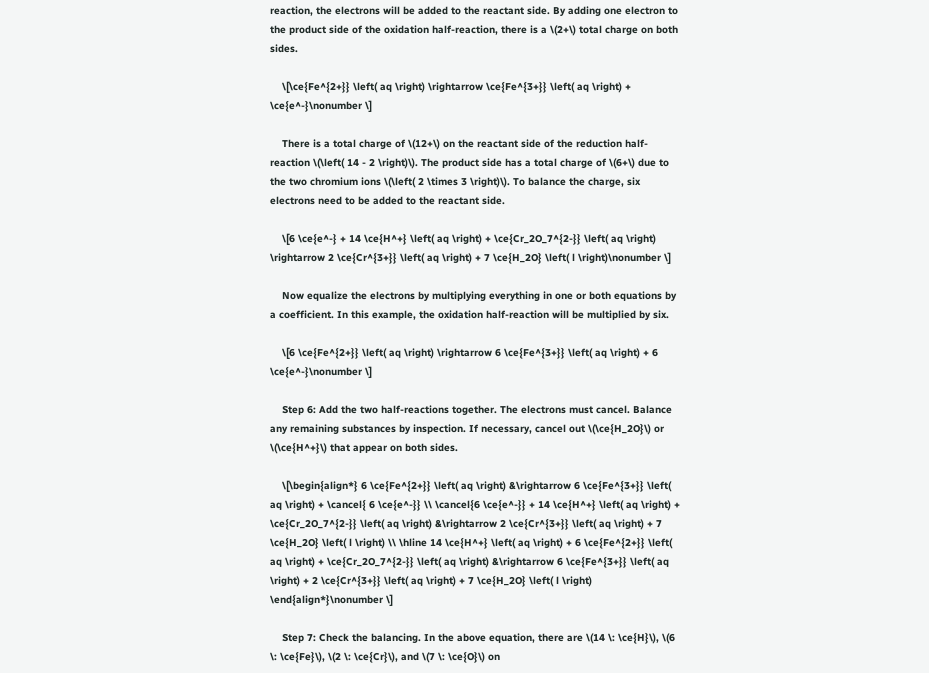reaction, the electrons will be added to the reactant side. By adding one electron to the product side of the oxidation half-reaction, there is a \(2+\) total charge on both sides.

    \[\ce{Fe^{2+}} \left( aq \right) \rightarrow \ce{Fe^{3+}} \left( aq \right) + \ce{e^-}\nonumber \]

    There is a total charge of \(12+\) on the reactant side of the reduction half-reaction \(\left( 14 - 2 \right)\). The product side has a total charge of \(6+\) due to the two chromium ions \(\left( 2 \times 3 \right)\). To balance the charge, six electrons need to be added to the reactant side.

    \[6 \ce{e^-} + 14 \ce{H^+} \left( aq \right) + \ce{Cr_2O_7^{2-}} \left( aq \right) \rightarrow 2 \ce{Cr^{3+}} \left( aq \right) + 7 \ce{H_2O} \left( l \right)\nonumber \]

    Now equalize the electrons by multiplying everything in one or both equations by a coefficient. In this example, the oxidation half-reaction will be multiplied by six.

    \[6 \ce{Fe^{2+}} \left( aq \right) \rightarrow 6 \ce{Fe^{3+}} \left( aq \right) + 6 \ce{e^-}\nonumber \]

    Step 6: Add the two half-reactions together. The electrons must cancel. Balance any remaining substances by inspection. If necessary, cancel out \(\ce{H_2O}\) or \(\ce{H^+}\) that appear on both sides.

    \[\begin{align*} 6 \ce{Fe^{2+}} \left( aq \right) &\rightarrow 6 \ce{Fe^{3+}} \left( aq \right) + \cancel{ 6 \ce{e^-}} \\ \cancel{6 \ce{e^-}} + 14 \ce{H^+} \left( aq \right) + \ce{Cr_2O_7^{2-}} \left( aq \right) &\rightarrow 2 \ce{Cr^{3+}} \left( aq \right) + 7 \ce{H_2O} \left( l \right) \\ \hline 14 \ce{H^+} \left( aq \right) + 6 \ce{Fe^{2+}} \left( aq \right) + \ce{Cr_2O_7^{2-}} \left( aq \right) &\rightarrow 6 \ce{Fe^{3+}} \left( aq \right) + 2 \ce{Cr^{3+}} \left( aq \right) + 7 \ce{H_2O} \left( l \right) \end{align*}\nonumber \]

    Step 7: Check the balancing. In the above equation, there are \(14 \: \ce{H}\), \(6 \: \ce{Fe}\), \(2 \: \ce{Cr}\), and \(7 \: \ce{O}\) on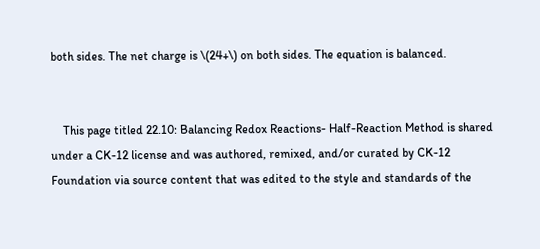both sides. The net charge is \(24+\) on both sides. The equation is balanced.


    This page titled 22.10: Balancing Redox Reactions- Half-Reaction Method is shared under a CK-12 license and was authored, remixed, and/or curated by CK-12 Foundation via source content that was edited to the style and standards of the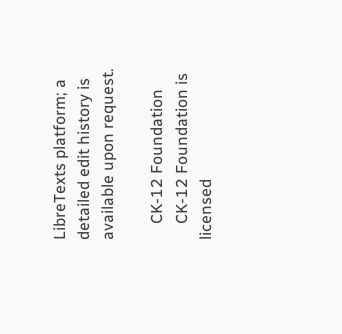LibreTexts platform; a detailed edit history is available upon request.

    CK-12 Foundation
    CK-12 Foundation is licensed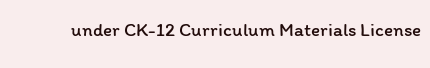under CK-12 Curriculum Materials License